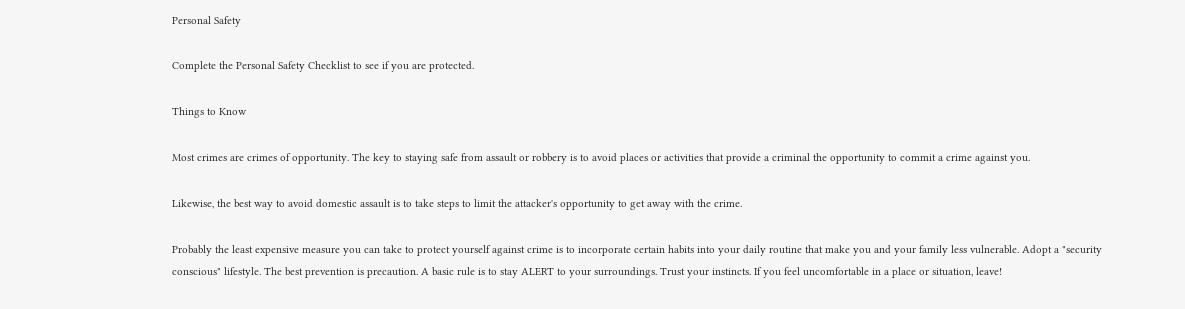Personal Safety

Complete the Personal Safety Checklist to see if you are protected.

Things to Know

Most crimes are crimes of opportunity. The key to staying safe from assault or robbery is to avoid places or activities that provide a criminal the opportunity to commit a crime against you.

Likewise, the best way to avoid domestic assault is to take steps to limit the attacker's opportunity to get away with the crime.

Probably the least expensive measure you can take to protect yourself against crime is to incorporate certain habits into your daily routine that make you and your family less vulnerable. Adopt a "security conscious" lifestyle. The best prevention is precaution. A basic rule is to stay ALERT to your surroundings. Trust your instincts. If you feel uncomfortable in a place or situation, leave!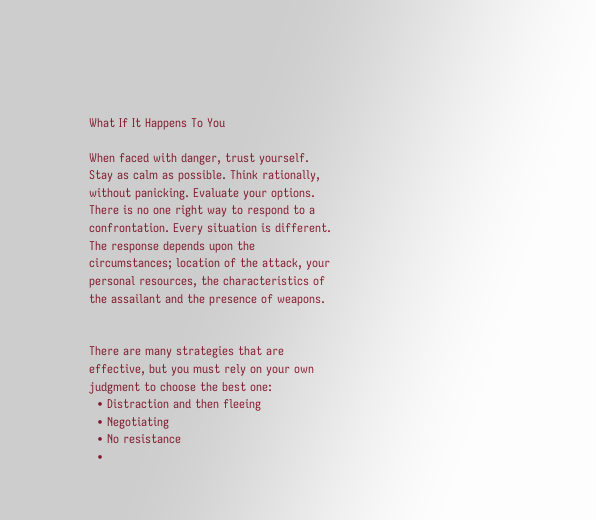What If It Happens To You

When faced with danger, trust yourself. Stay as calm as possible. Think rationally, without panicking. Evaluate your options. There is no one right way to respond to a confrontation. Every situation is different. The response depends upon the circumstances; location of the attack, your personal resources, the characteristics of the assailant and the presence of weapons.


There are many strategies that are effective, but you must rely on your own judgment to choose the best one:
  • Distraction and then fleeing
  • Negotiating
  • No resistance
  •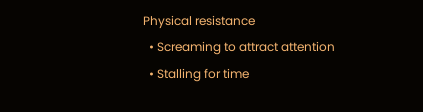Physical resistance
  • Screaming to attract attention
  • Stalling for time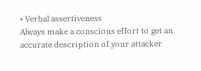• Verbal assertiveness
Always make a conscious effort to get an accurate description of your attacker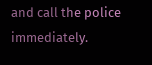and call the police immediately.